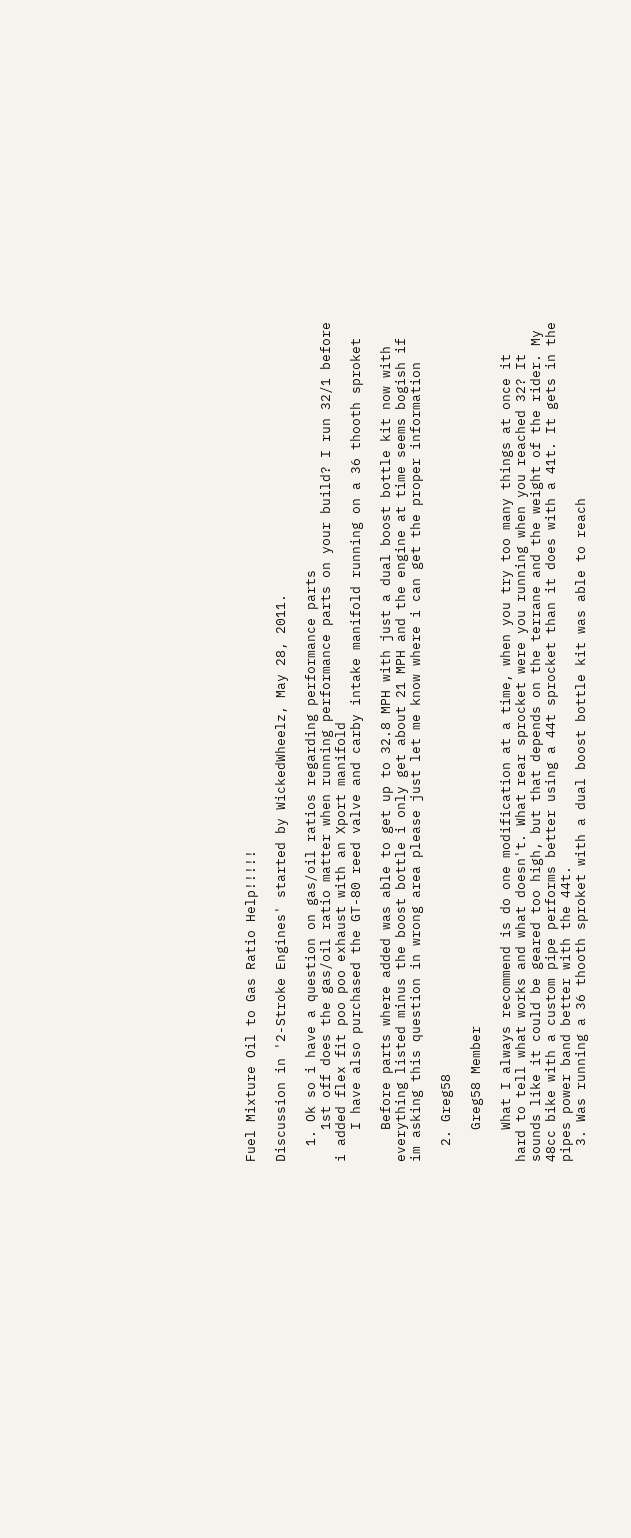Fuel Mixture Oil to Gas Ratio Help!!!!!

Discussion in '2-Stroke Engines' started by WickedWheelz, May 28, 2011.

  1. Ok so i have a question on gas/oil ratios regarding performance parts
    1st off does the gas/oil ratio matter when running performance parts on your build? I run 32/1 before i added flex fit poo poo exhaust with an Xport manifold
    I have also purchased the GT-80 reed valve and carby intake manifold running on a 36 thooth sproket

    Before parts where added was able to get up to 32.8 MPH with just a dual boost bottle kit now with everything listed minus the boost bottle i only get about 21 MPH and the engine at time seems bogish if im asking this question in wrong area please just let me know where i can get the proper information

  2. Greg58

    Greg58 Member

    What I always recommend is do one modification at a time, when you try too many things at once it hard to tell what works and what doesn't. What rear sprocket were you running when you reached 32? It sounds like it could be geared too high, but that depends on the terrane and the weight of the rider. My 48cc bike with a custom pipe performs better using a 44t sprocket than it does with a 41t. It gets in the pipes power band better with the 44t.
  3. Was running a 36 thooth sproket with a dual boost bottle kit was able to reach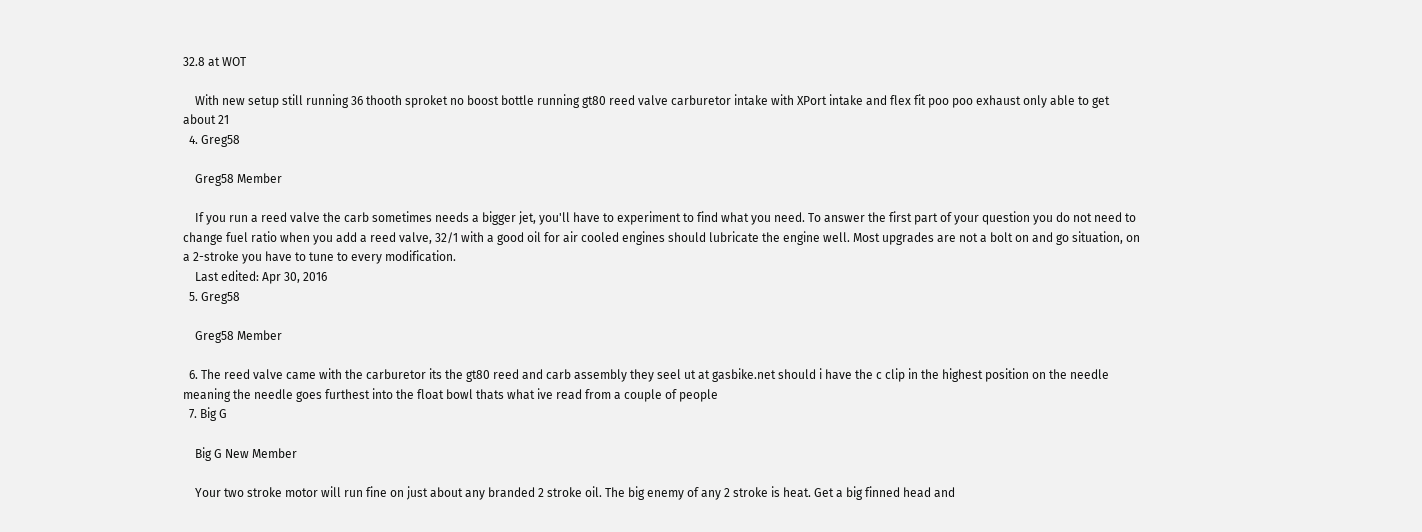32.8 at WOT

    With new setup still running 36 thooth sproket no boost bottle running gt80 reed valve carburetor intake with XPort intake and flex fit poo poo exhaust only able to get about 21
  4. Greg58

    Greg58 Member

    If you run a reed valve the carb sometimes needs a bigger jet, you'll have to experiment to find what you need. To answer the first part of your question you do not need to change fuel ratio when you add a reed valve, 32/1 with a good oil for air cooled engines should lubricate the engine well. Most upgrades are not a bolt on and go situation, on a 2-stroke you have to tune to every modification.
    Last edited: Apr 30, 2016
  5. Greg58

    Greg58 Member

  6. The reed valve came with the carburetor its the gt80 reed and carb assembly they seel ut at gasbike.net should i have the c clip in the highest position on the needle meaning the needle goes furthest into the float bowl thats what ive read from a couple of people
  7. Big G

    Big G New Member

    Your two stroke motor will run fine on just about any branded 2 stroke oil. The big enemy of any 2 stroke is heat. Get a big finned head and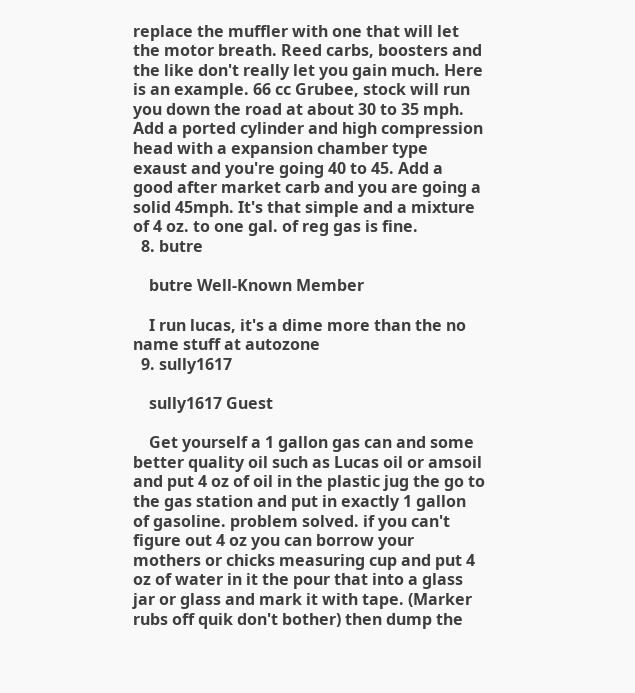replace the muffler with one that will let the motor breath. Reed carbs, boosters and the like don't really let you gain much. Here is an example. 66 cc Grubee, stock will run you down the road at about 30 to 35 mph. Add a ported cylinder and high compression head with a expansion chamber type exaust and you're going 40 to 45. Add a good after market carb and you are going a solid 45mph. It's that simple and a mixture of 4 oz. to one gal. of reg gas is fine.
  8. butre

    butre Well-Known Member

    I run lucas, it's a dime more than the no name stuff at autozone
  9. sully1617

    sully1617 Guest

    Get yourself a 1 gallon gas can and some better quality oil such as Lucas oil or amsoil and put 4 oz of oil in the plastic jug the go to the gas station and put in exactly 1 gallon of gasoline. problem solved. if you can't figure out 4 oz you can borrow your mothers or chicks measuring cup and put 4 oz of water in it the pour that into a glass jar or glass and mark it with tape. (Marker rubs off quik don't bother) then dump the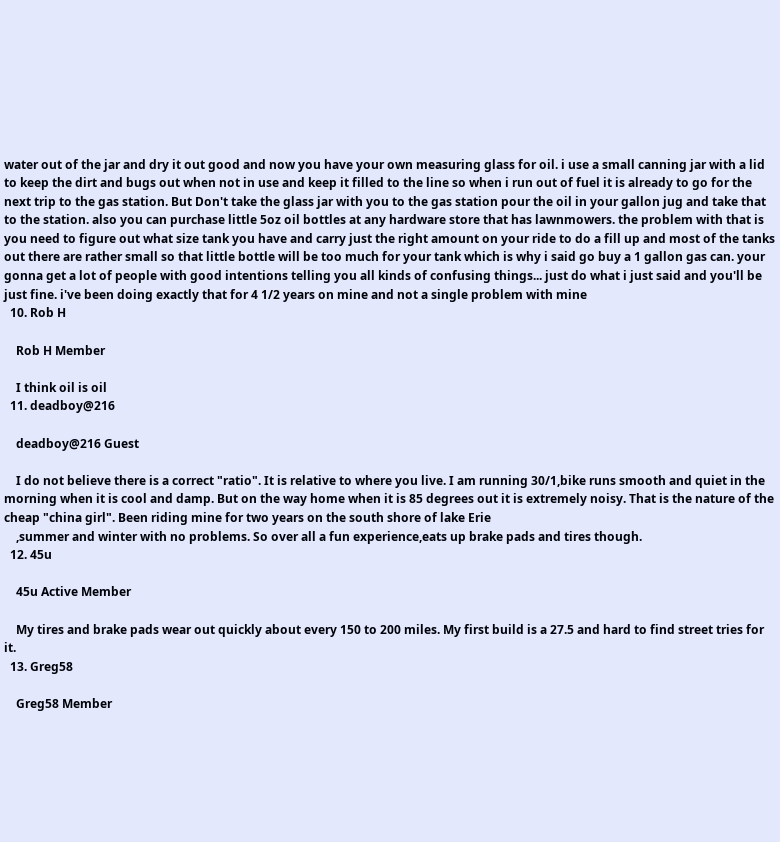water out of the jar and dry it out good and now you have your own measuring glass for oil. i use a small canning jar with a lid to keep the dirt and bugs out when not in use and keep it filled to the line so when i run out of fuel it is already to go for the next trip to the gas station. But Don't take the glass jar with you to the gas station pour the oil in your gallon jug and take that to the station. also you can purchase little 5oz oil bottles at any hardware store that has lawnmowers. the problem with that is you need to figure out what size tank you have and carry just the right amount on your ride to do a fill up and most of the tanks out there are rather small so that little bottle will be too much for your tank which is why i said go buy a 1 gallon gas can. your gonna get a lot of people with good intentions telling you all kinds of confusing things... just do what i just said and you'll be just fine. i've been doing exactly that for 4 1/2 years on mine and not a single problem with mine
  10. Rob H

    Rob H Member

    I think oil is oil
  11. deadboy@216

    deadboy@216 Guest

    I do not believe there is a correct "ratio". It is relative to where you live. I am running 30/1,bike runs smooth and quiet in the morning when it is cool and damp. But on the way home when it is 85 degrees out it is extremely noisy. That is the nature of the cheap "china girl". Been riding mine for two years on the south shore of lake Erie
    ,summer and winter with no problems. So over all a fun experience,eats up brake pads and tires though.
  12. 45u

    45u Active Member

    My tires and brake pads wear out quickly about every 150 to 200 miles. My first build is a 27.5 and hard to find street tries for it.
  13. Greg58

    Greg58 Member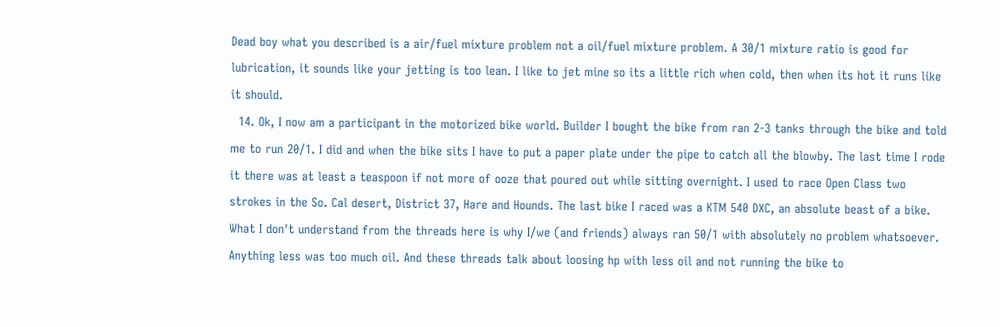Dead boy what you described is a air/fuel mixture problem not a oil/fuel mixture problem. A 30/1 mixture ratio is good for lubrication, it sounds like your jetting is too lean. I like to jet mine so its a little rich when cold, then when its hot it runs like it should.
  14. Ok, I now am a participant in the motorized bike world. Builder I bought the bike from ran 2-3 tanks through the bike and told me to run 20/1. I did and when the bike sits I have to put a paper plate under the pipe to catch all the blowby. The last time I rode it there was at least a teaspoon if not more of ooze that poured out while sitting overnight. I used to race Open Class two strokes in the So. Cal desert, District 37, Hare and Hounds. The last bike I raced was a KTM 540 DXC, an absolute beast of a bike. What I don't understand from the threads here is why I/we (and friends) always ran 50/1 with absolutely no problem whatsoever. Anything less was too much oil. And these threads talk about loosing hp with less oil and not running the bike to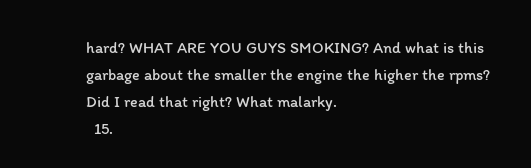hard? WHAT ARE YOU GUYS SMOKING? And what is this garbage about the smaller the engine the higher the rpms? Did I read that right? What malarky.
  15.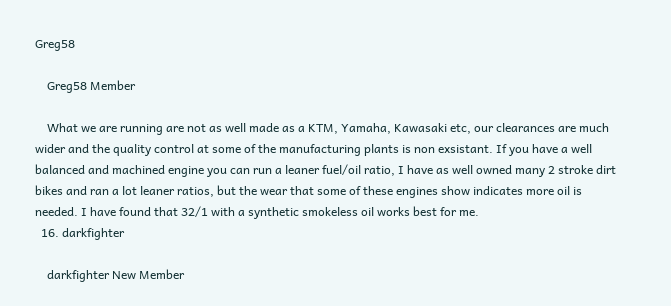Greg58

    Greg58 Member

    What we are running are not as well made as a KTM, Yamaha, Kawasaki etc, our clearances are much wider and the quality control at some of the manufacturing plants is non exsistant. If you have a well balanced and machined engine you can run a leaner fuel/oil ratio, I have as well owned many 2 stroke dirt bikes and ran a lot leaner ratios, but the wear that some of these engines show indicates more oil is needed. I have found that 32/1 with a synthetic smokeless oil works best for me.
  16. darkfighter

    darkfighter New Member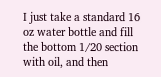I just take a standard 16 oz water bottle and fill the bottom 1/20 section with oil, and then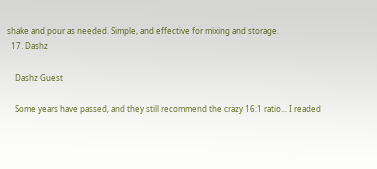shake and pour as needed. Simple, and effective for mixing and storage.
  17. Dashz

    Dashz Guest

    Some years have passed, and they still recommend the crazy 16:1 ratio... I readed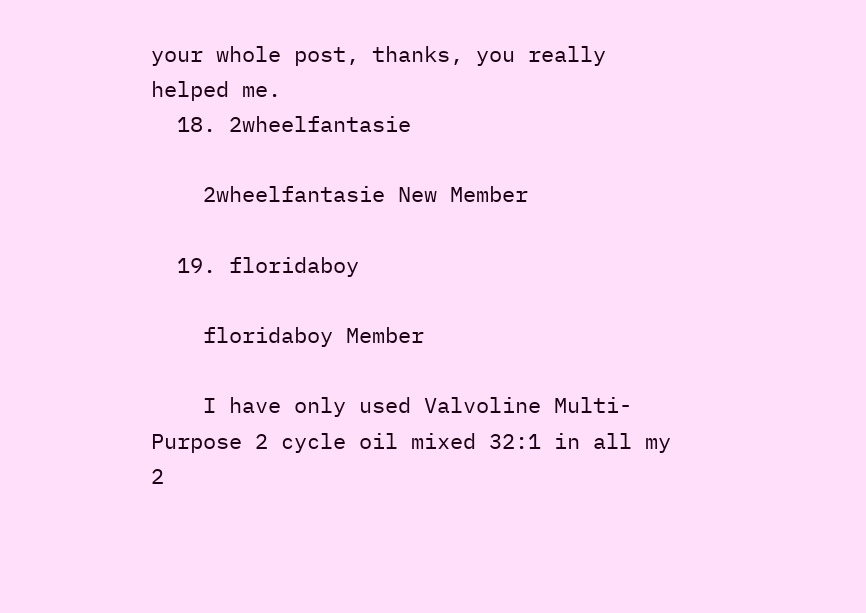your whole post, thanks, you really helped me.
  18. 2wheelfantasie

    2wheelfantasie New Member

  19. floridaboy

    floridaboy Member

    I have only used Valvoline Multi-Purpose 2 cycle oil mixed 32:1 in all my 2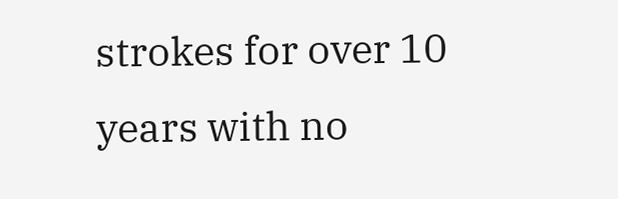strokes for over 10 years with no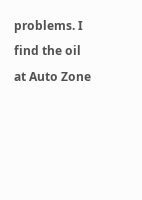problems. I find the oil at Auto Zone